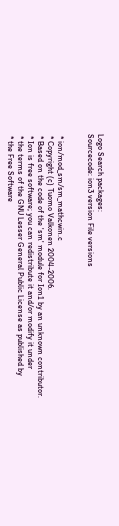Logo Search packages:
Sourcecode: ion3 version File versions


 * ion/mod_sm/sm_mathcwin.c
 * Copyright (c) Tuomo Valkonen 2004-2006.
 * Based on the code of the 'sm' module for Ion1 by an unknown contributor.
 * Ion is free software; you can redistribute it and/or modify it under
 * the terms of the GNU Lesser General Public License as published by
 * the Free Software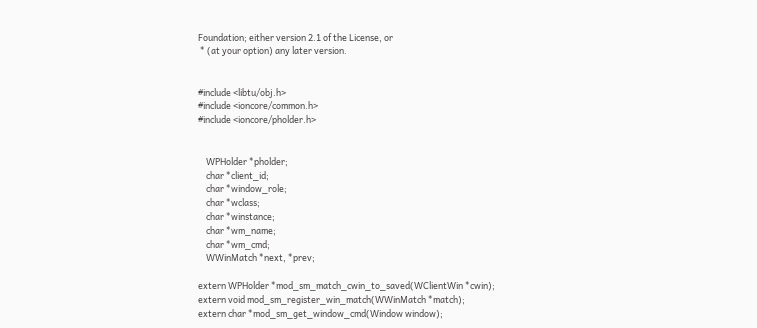Foundation; either version 2.1 of the License, or
 * (at your option) any later version.


#include <libtu/obj.h>
#include <ioncore/common.h>
#include <ioncore/pholder.h>


    WPHolder *pholder;
    char *client_id;
    char *window_role;
    char *wclass;
    char *winstance;
    char *wm_name;
    char *wm_cmd;
    WWinMatch *next, *prev;

extern WPHolder *mod_sm_match_cwin_to_saved(WClientWin *cwin);
extern void mod_sm_register_win_match(WWinMatch *match);
extern char *mod_sm_get_window_cmd(Window window);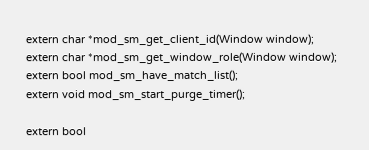extern char *mod_sm_get_client_id(Window window);
extern char *mod_sm_get_window_role(Window window);
extern bool mod_sm_have_match_list();
extern void mod_sm_start_purge_timer();

extern bool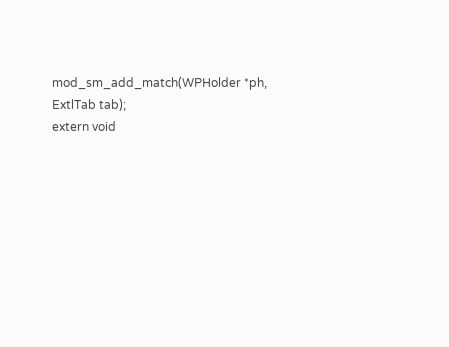mod_sm_add_match(WPHolder *ph, ExtlTab tab);
extern void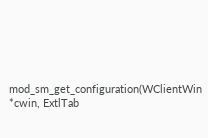mod_sm_get_configuration(WClientWin *cwin, ExtlTab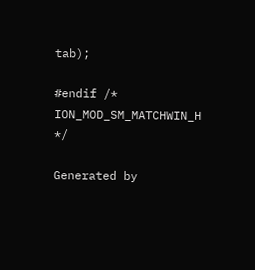tab);

#endif /* ION_MOD_SM_MATCHWIN_H */

Generated by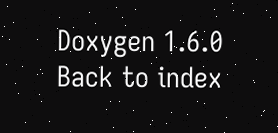Doxygen 1.6.0   Back to index